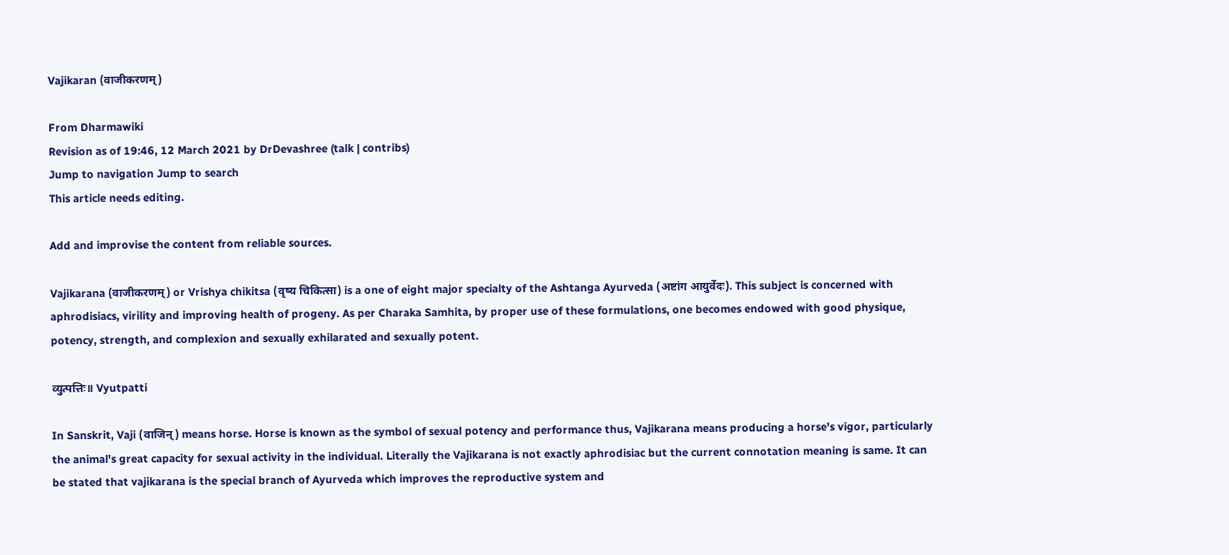Vajikaran (वाजीकरणम्)

From Dharmawiki
Revision as of 19:46, 12 March 2021 by DrDevashree (talk | contribs)
Jump to navigation Jump to search
This article needs editing.

Add and improvise the content from reliable sources.

Vajikarana (वाजीकरणम्) or Vrishya chikitsa (वृष्य चिकित्सा) is a one of eight major specialty of the Ashtanga Ayurveda (अष्टांग आयुर्वेदः). This subject is concerned with aphrodisiacs, virility and improving health of progeny. As per Charaka Samhita, by proper use of these formulations, one becomes endowed with good physique, potency, strength, and complexion and sexually exhilarated and sexually potent.

व्युत्पत्तिः॥ Vyutpatti

In Sanskrit, Vaji (वाजिन्) means horse. Horse is known as the symbol of sexual potency and performance thus, Vajikarana means producing a horse's vigor, particularly the animal's great capacity for sexual activity in the individual. Literally the Vajikarana is not exactly aphrodisiac but the current connotation meaning is same. It can be stated that vajikarana is the special branch of Ayurveda which improves the reproductive system and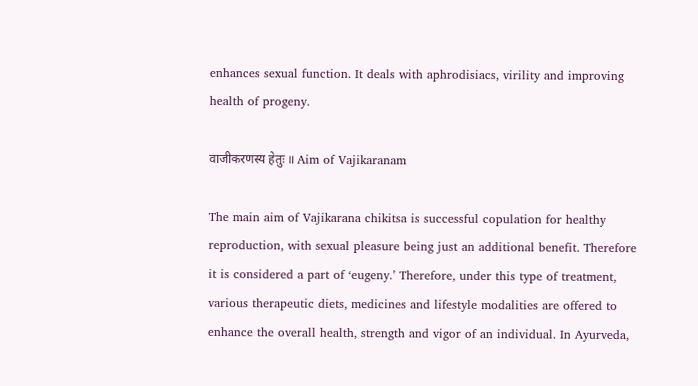enhances sexual function. It deals with aphrodisiacs, virility and improving health of progeny.

वाजीकरणस्य हेतुः ॥ Aim of Vajikaranam

The main aim of Vajikarana chikitsa is successful copulation for healthy reproduction, with sexual pleasure being just an additional benefit. Therefore it is considered a part of ‘eugeny.’ Therefore, under this type of treatment, various therapeutic diets, medicines and lifestyle modalities are offered to enhance the overall health, strength and vigor of an individual. In Ayurveda,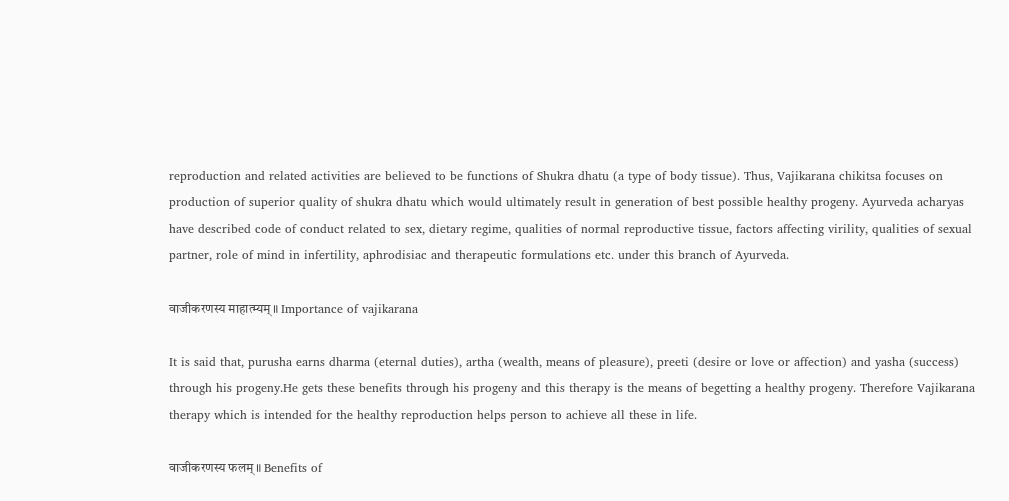reproduction and related activities are believed to be functions of Shukra dhatu (a type of body tissue). Thus, Vajikarana chikitsa focuses on production of superior quality of shukra dhatu which would ultimately result in generation of best possible healthy progeny. Ayurveda acharyas have described code of conduct related to sex, dietary regime, qualities of normal reproductive tissue, factors affecting virility, qualities of sexual partner, role of mind in infertility, aphrodisiac and therapeutic formulations etc. under this branch of Ayurveda.

वाजीकरणस्य माहात्म्यम् ॥ Importance of vajikarana

It is said that, purusha earns dharma (eternal duties), artha (wealth, means of pleasure), preeti (desire or love or affection) and yasha (success) through his progeny.He gets these benefits through his progeny and this therapy is the means of begetting a healthy progeny. Therefore Vajikarana therapy which is intended for the healthy reproduction helps person to achieve all these in life.

वाजीकरणस्य फलम् ॥ Benefits of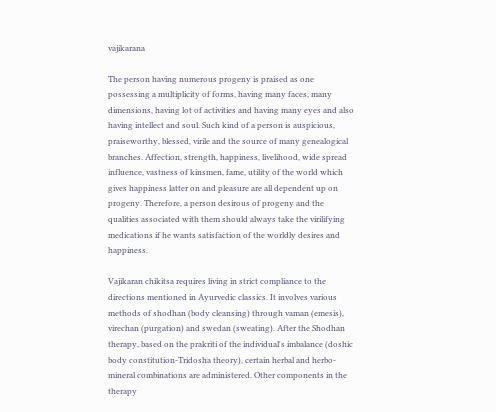vajikarana

The person having numerous progeny is praised as one possessing a multiplicity of forms, having many faces, many dimensions, having lot of activities and having many eyes and also having intellect and soul. Such kind of a person is auspicious, praiseworthy, blessed, virile and the source of many genealogical branches. Affection, strength, happiness, livelihood, wide spread influence, vastness of kinsmen, fame, utility of the world which gives happiness latter on and pleasure are all dependent up on progeny. Therefore, a person desirous of progeny and the qualities associated with them should always take the virilifying medications if he wants satisfaction of the worldly desires and happiness.

Vajikaran chikitsa requires living in strict compliance to the directions mentioned in Ayurvedic classics. It involves various methods of shodhan (body cleansing) through vaman (emesis), virechan (purgation) and swedan (sweating). After the Shodhan therapy, based on the prakriti of the individual's imbalance (doshic body constitution-Tridosha theory), certain herbal and herbo-mineral combinations are administered. Other components in the therapy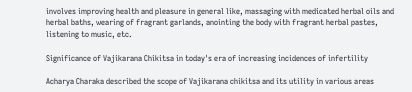involves improving health and pleasure in general like, massaging with medicated herbal oils and herbal baths, wearing of fragrant garlands, anointing the body with fragrant herbal pastes, listening to music, etc.

Significance of Vajikarana Chikitsa in today's era of increasing incidences of infertility

Acharya Charaka described the scope of Vajikarana chikitsa and its utility in various areas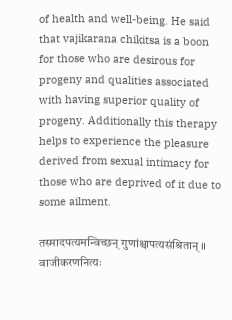of health and well-being. He said that vajikarana chikitsa is a boon for those who are desirous for progeny and qualities associated with having superior quality of progeny. Additionally this therapy helps to experience the pleasure derived from sexual intimacy for those who are deprived of it due to some ailment.

तस्मादपत्यमन्विच्छन् गुणांश्चापत्यसंश्रितान् ॥ वाजीकरणनित्यः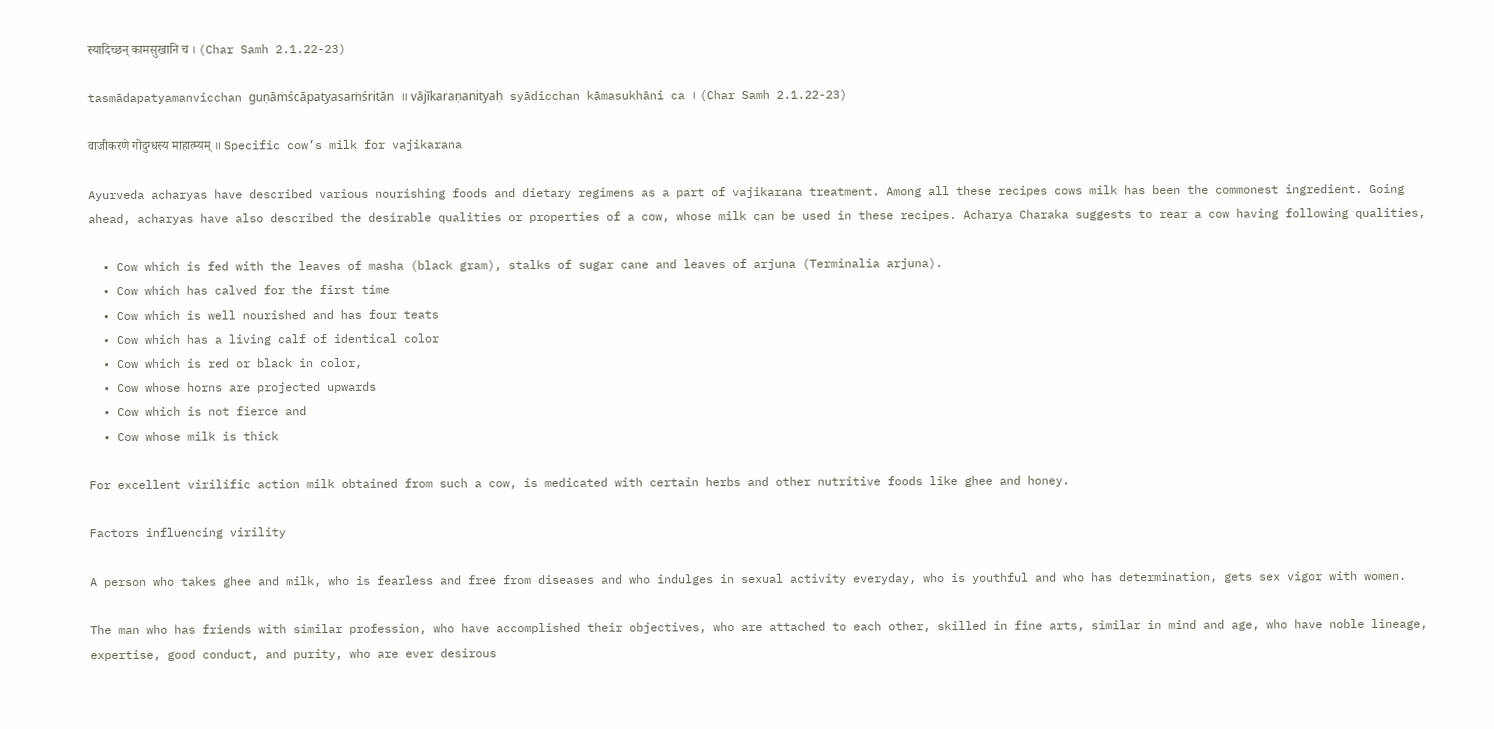स्यादिच्छन् कामसुखानि च । (Char Samh 2.1.22-23)

tasmādapatyamanvicchan guṇāṁścāpatyasaṁśritān ॥ vājīkaraṇanityaḥ syādicchan kāmasukhāni ca । (Char Samh 2.1.22-23)

वाजीकरणे गोदुग्धस्य माहात्म्यम् ॥ Specific cow’s milk for vajikarana

Ayurveda acharyas have described various nourishing foods and dietary regimens as a part of vajikarana treatment. Among all these recipes cows milk has been the commonest ingredient. Going ahead, acharyas have also described the desirable qualities or properties of a cow, whose milk can be used in these recipes. Acharya Charaka suggests to rear a cow having following qualities,

  • Cow which is fed with the leaves of masha (black gram), stalks of sugar cane and leaves of arjuna (Terminalia arjuna).
  • Cow which has calved for the first time
  • Cow which is well nourished and has four teats
  • Cow which has a living calf of identical color
  • Cow which is red or black in color,
  • Cow whose horns are projected upwards
  • Cow which is not fierce and
  • Cow whose milk is thick

For excellent virilific action milk obtained from such a cow, is medicated with certain herbs and other nutritive foods like ghee and honey.

Factors influencing virility

A person who takes ghee and milk, who is fearless and free from diseases and who indulges in sexual activity everyday, who is youthful and who has determination, gets sex vigor with women.

The man who has friends with similar profession, who have accomplished their objectives, who are attached to each other, skilled in fine arts, similar in mind and age, who have noble lineage, expertise, good conduct, and purity, who are ever desirous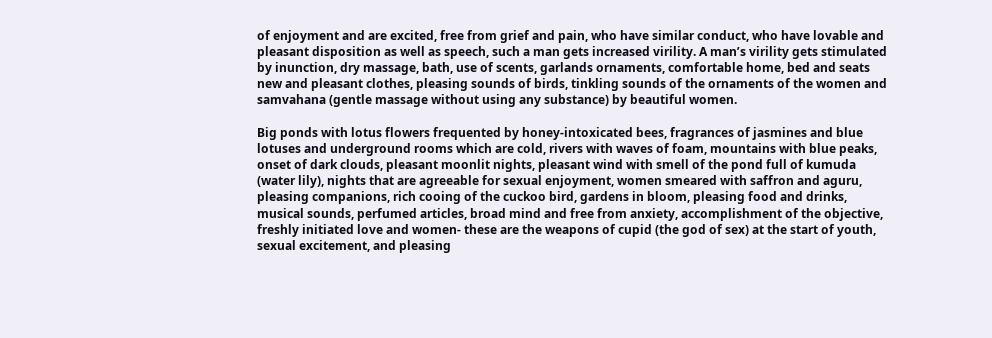of enjoyment and are excited, free from grief and pain, who have similar conduct, who have lovable and pleasant disposition as well as speech, such a man gets increased virility. A man’s virility gets stimulated by inunction, dry massage, bath, use of scents, garlands ornaments, comfortable home, bed and seats new and pleasant clothes, pleasing sounds of birds, tinkling sounds of the ornaments of the women and samvahana (gentle massage without using any substance) by beautiful women.

Big ponds with lotus flowers frequented by honey-intoxicated bees, fragrances of jasmines and blue lotuses and underground rooms which are cold, rivers with waves of foam, mountains with blue peaks, onset of dark clouds, pleasant moonlit nights, pleasant wind with smell of the pond full of kumuda (water lily), nights that are agreeable for sexual enjoyment, women smeared with saffron and aguru, pleasing companions, rich cooing of the cuckoo bird, gardens in bloom, pleasing food and drinks, musical sounds, perfumed articles, broad mind and free from anxiety, accomplishment of the objective, freshly initiated love and women- these are the weapons of cupid (the god of sex) at the start of youth, sexual excitement, and pleasing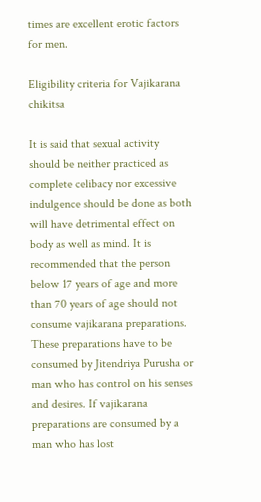times are excellent erotic factors for men.

Eligibility criteria for Vajikarana chikitsa

It is said that sexual activity should be neither practiced as complete celibacy nor excessive indulgence should be done as both will have detrimental effect on body as well as mind. It is recommended that the person below 17 years of age and more than 70 years of age should not consume vajikarana preparations. These preparations have to be consumed by Jitendriya Purusha or man who has control on his senses and desires. If vajikarana preparations are consumed by a man who has lost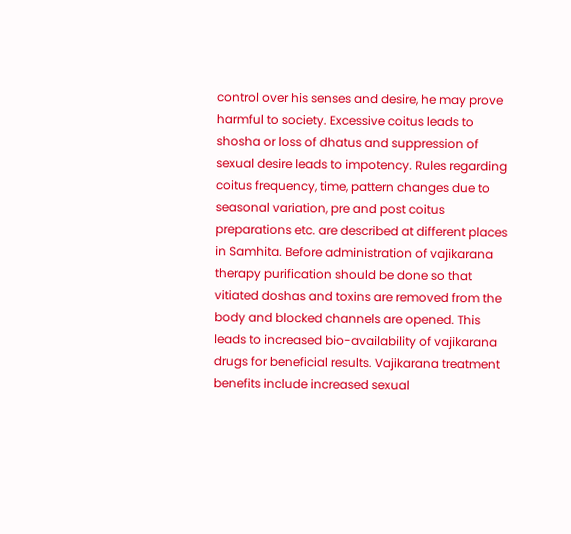control over his senses and desire, he may prove harmful to society. Excessive coitus leads to shosha or loss of dhatus and suppression of sexual desire leads to impotency. Rules regarding coitus frequency, time, pattern changes due to seasonal variation, pre and post coitus preparations etc. are described at different places in Samhita. Before administration of vajikarana therapy purification should be done so that vitiated doshas and toxins are removed from the body and blocked channels are opened. This leads to increased bio-availability of vajikarana drugs for beneficial results. Vajikarana treatment benefits include increased sexual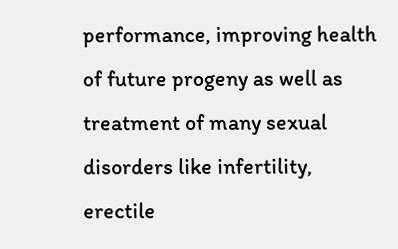performance, improving health of future progeny as well as treatment of many sexual disorders like infertility, erectile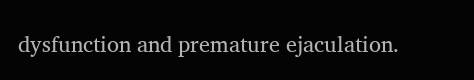dysfunction and premature ejaculation.